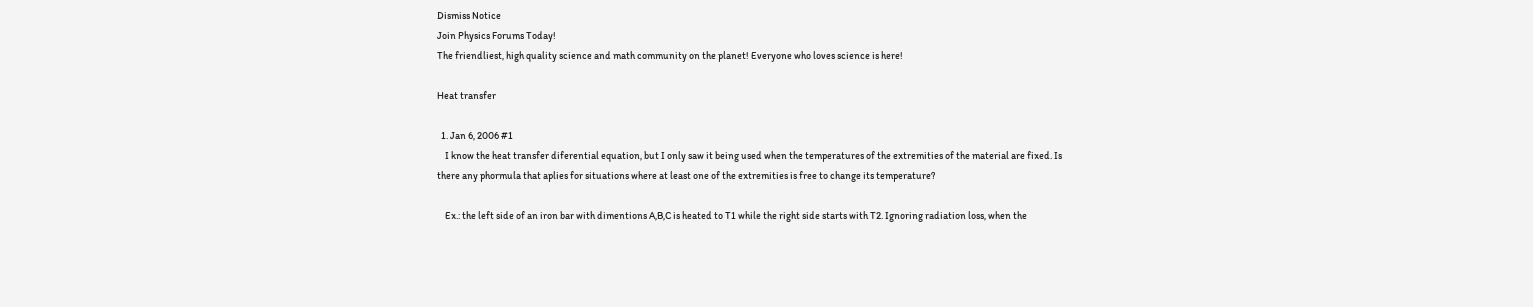Dismiss Notice
Join Physics Forums Today!
The friendliest, high quality science and math community on the planet! Everyone who loves science is here!

Heat transfer

  1. Jan 6, 2006 #1
    I know the heat transfer diferential equation, but I only saw it being used when the temperatures of the extremities of the material are fixed. Is there any phormula that aplies for situations where at least one of the extremities is free to change its temperature?

    Ex.: the left side of an iron bar with dimentions A,B,C is heated to T1 while the right side starts with T2. Ignoring radiation loss, when the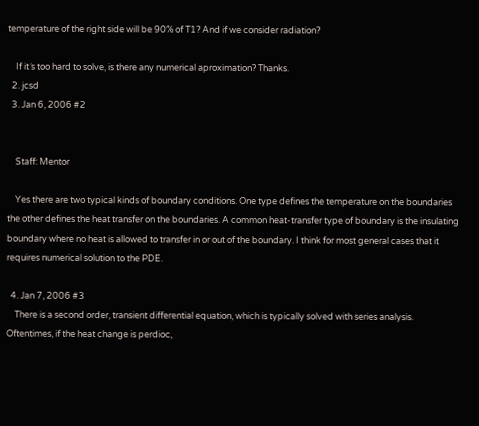temperature of the right side will be 90% of T1? And if we consider radiation?

    If it´s too hard to solve, is there any numerical aproximation? Thanks.
  2. jcsd
  3. Jan 6, 2006 #2


    Staff: Mentor

    Yes there are two typical kinds of boundary conditions. One type defines the temperature on the boundaries the other defines the heat transfer on the boundaries. A common heat-transfer type of boundary is the insulating boundary where no heat is allowed to transfer in or out of the boundary. I think for most general cases that it requires numerical solution to the PDE.

  4. Jan 7, 2006 #3
    There is a second order, transient differential equation, which is typically solved with series analysis. Oftentimes, if the heat change is perdioc,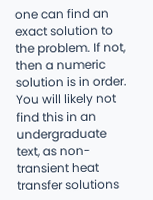one can find an exact solution to the problem. If not, then a numeric solution is in order. You will likely not find this in an undergraduate text, as non-transient heat transfer solutions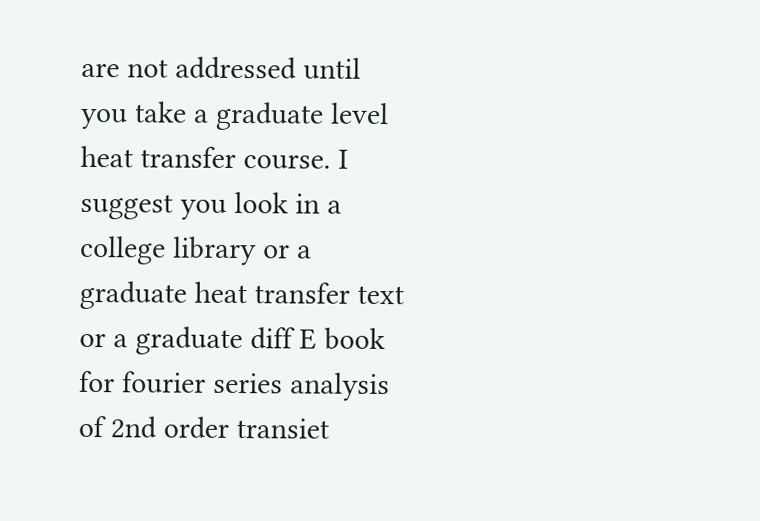are not addressed until you take a graduate level heat transfer course. I suggest you look in a college library or a graduate heat transfer text or a graduate diff E book for fourier series analysis of 2nd order transiet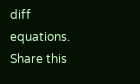diff equations.
Share this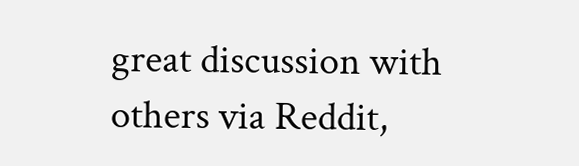great discussion with others via Reddit,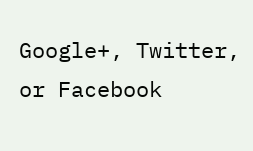Google+, Twitter, or Facebook